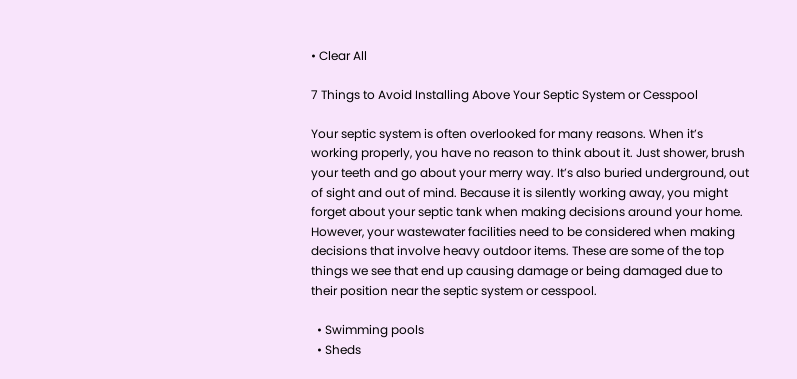• Clear All

7 Things to Avoid Installing Above Your Septic System or Cesspool

Your septic system is often overlooked for many reasons. When it’s working properly, you have no reason to think about it. Just shower, brush your teeth and go about your merry way. It’s also buried underground, out of sight and out of mind. Because it is silently working away, you might forget about your septic tank when making decisions around your home. However, your wastewater facilities need to be considered when making decisions that involve heavy outdoor items. These are some of the top things we see that end up causing damage or being damaged due to their position near the septic system or cesspool.

  • Swimming pools
  • Sheds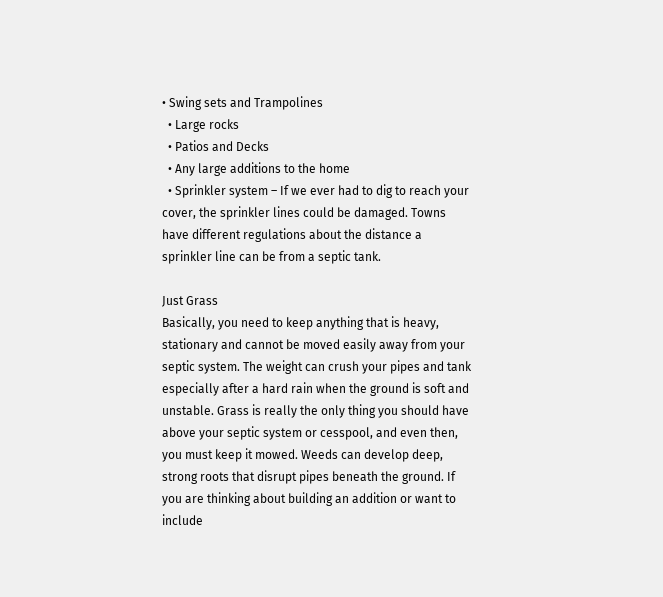• Swing sets and Trampolines
  • Large rocks
  • Patios and Decks
  • Any large additions to the home
  • Sprinkler system – If we ever had to dig to reach your cover, the sprinkler lines could be damaged. Towns have different regulations about the distance a sprinkler line can be from a septic tank.

Just Grass
Basically, you need to keep anything that is heavy, stationary and cannot be moved easily away from your septic system. The weight can crush your pipes and tank especially after a hard rain when the ground is soft and unstable. Grass is really the only thing you should have above your septic system or cesspool, and even then, you must keep it mowed. Weeds can develop deep, strong roots that disrupt pipes beneath the ground. If you are thinking about building an addition or want to include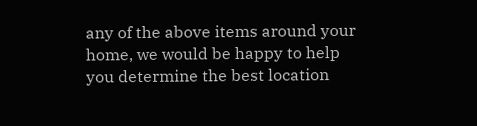any of the above items around your home, we would be happy to help you determine the best location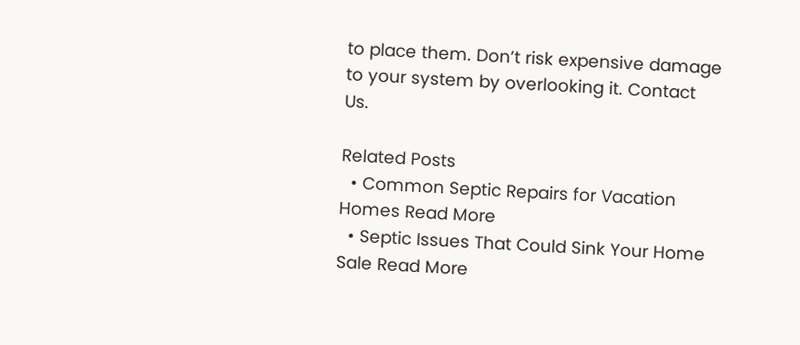to place them. Don’t risk expensive damage to your system by overlooking it. Contact Us.

Related Posts
  • Common Septic Repairs for Vacation Homes Read More
  • Septic Issues That Could Sink Your Home Sale Read More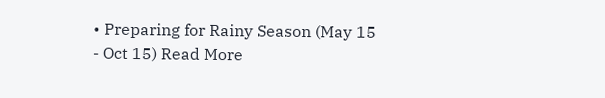• Preparing for Rainy Season (May 15 - Oct 15) Read More